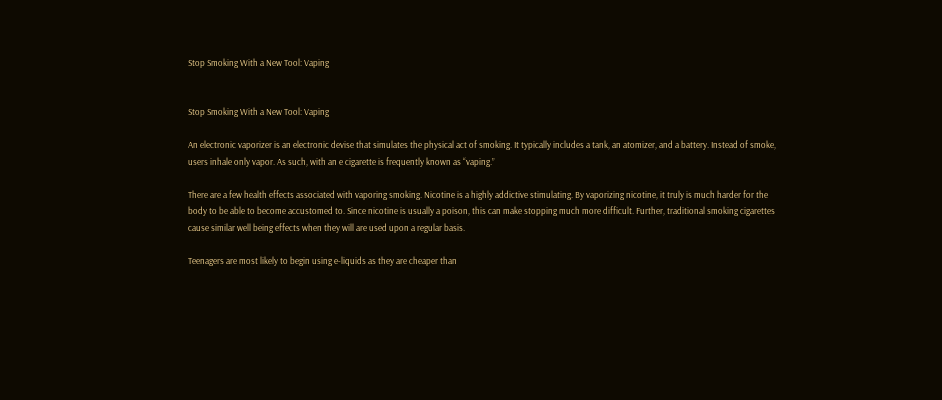Stop Smoking With a New Tool: Vaping


Stop Smoking With a New Tool: Vaping

An electronic vaporizer is an electronic devise that simulates the physical act of smoking. It typically includes a tank, an atomizer, and a battery. Instead of smoke, users inhale only vapor. As such, with an e cigarette is frequently known as “vaping.”

There are a few health effects associated with vaporing smoking. Nicotine is a highly addictive stimulating. By vaporizing nicotine, it truly is much harder for the body to be able to become accustomed to. Since nicotine is usually a poison, this can make stopping much more difficult. Further, traditional smoking cigarettes cause similar well being effects when they will are used upon a regular basis.

Teenagers are most likely to begin using e-liquids as they are cheaper than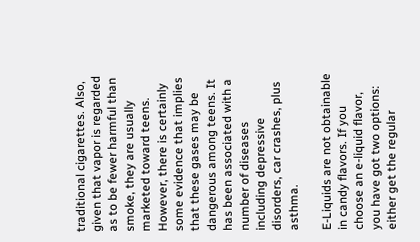traditional cigarettes. Also, given that vapor is regarded as to be fewer harmful than smoke, they are usually marketed toward teens. However, there is certainly some evidence that implies that these gases may be dangerous among teens. It has been associated with a number of diseases including depressive disorders, car crashes, plus asthma.

E-Liquids are not obtainable in candy flavors. If you choose an e-liquid flavor, you have got two options: either get the regular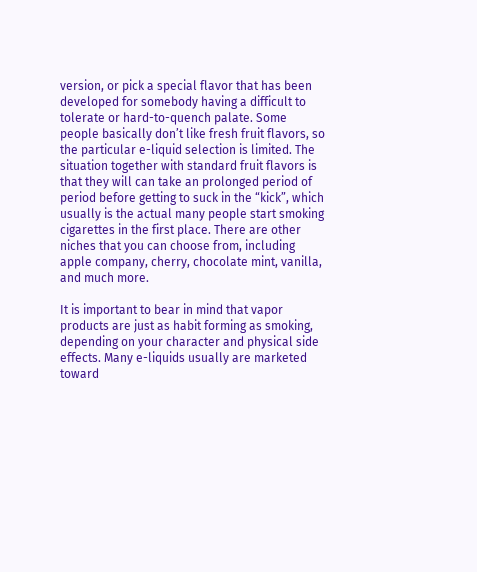version, or pick a special flavor that has been developed for somebody having a difficult to tolerate or hard-to-quench palate. Some people basically don’t like fresh fruit flavors, so the particular e-liquid selection is limited. The situation together with standard fruit flavors is that they will can take an prolonged period of period before getting to suck in the “kick”, which usually is the actual many people start smoking cigarettes in the first place. There are other niches that you can choose from, including apple company, cherry, chocolate mint, vanilla, and much more.

It is important to bear in mind that vapor products are just as habit forming as smoking, depending on your character and physical side effects. Many e-liquids usually are marketed toward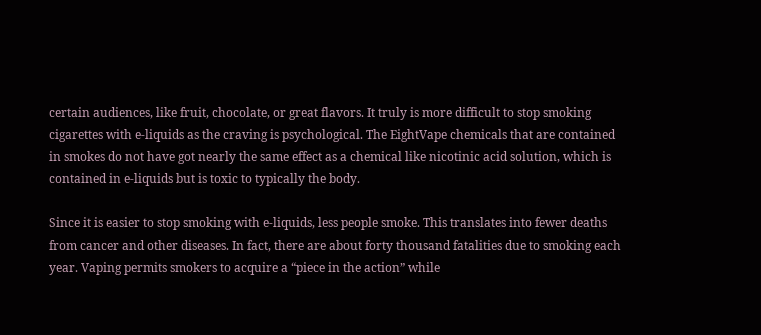certain audiences, like fruit, chocolate, or great flavors. It truly is more difficult to stop smoking cigarettes with e-liquids as the craving is psychological. The EightVape chemicals that are contained in smokes do not have got nearly the same effect as a chemical like nicotinic acid solution, which is contained in e-liquids but is toxic to typically the body.

Since it is easier to stop smoking with e-liquids, less people smoke. This translates into fewer deaths from cancer and other diseases. In fact, there are about forty thousand fatalities due to smoking each year. Vaping permits smokers to acquire a “piece in the action” while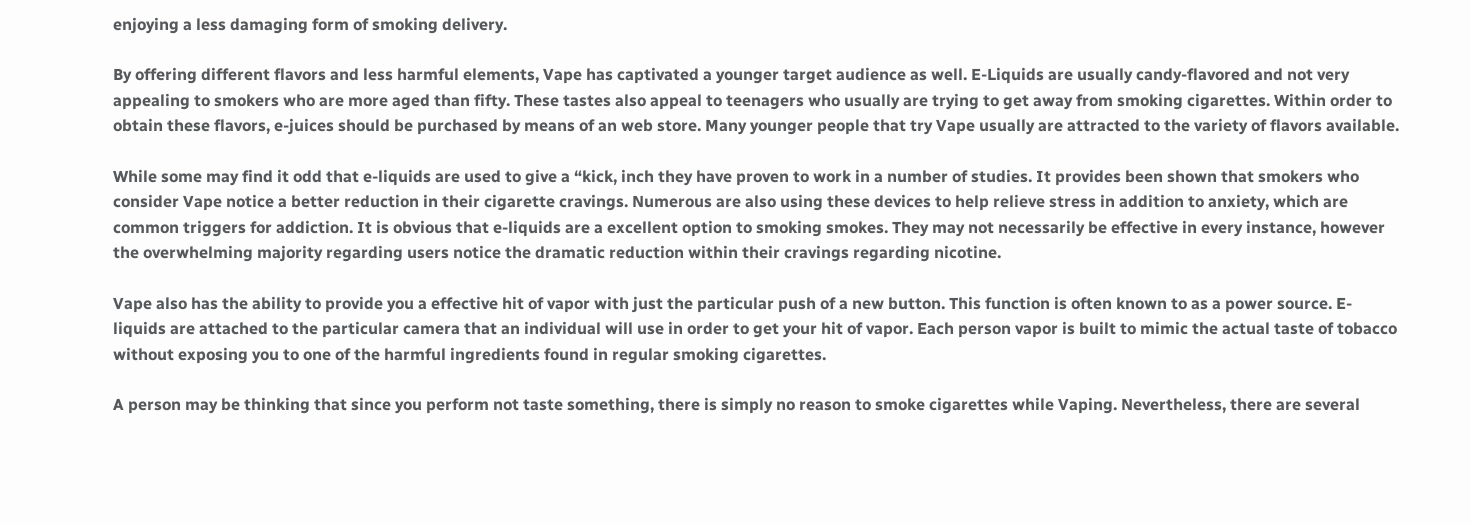enjoying a less damaging form of smoking delivery.

By offering different flavors and less harmful elements, Vape has captivated a younger target audience as well. E-Liquids are usually candy-flavored and not very appealing to smokers who are more aged than fifty. These tastes also appeal to teenagers who usually are trying to get away from smoking cigarettes. Within order to obtain these flavors, e-juices should be purchased by means of an web store. Many younger people that try Vape usually are attracted to the variety of flavors available.

While some may find it odd that e-liquids are used to give a “kick, inch they have proven to work in a number of studies. It provides been shown that smokers who consider Vape notice a better reduction in their cigarette cravings. Numerous are also using these devices to help relieve stress in addition to anxiety, which are common triggers for addiction. It is obvious that e-liquids are a excellent option to smoking smokes. They may not necessarily be effective in every instance, however the overwhelming majority regarding users notice the dramatic reduction within their cravings regarding nicotine.

Vape also has the ability to provide you a effective hit of vapor with just the particular push of a new button. This function is often known to as a power source. E-liquids are attached to the particular camera that an individual will use in order to get your hit of vapor. Each person vapor is built to mimic the actual taste of tobacco without exposing you to one of the harmful ingredients found in regular smoking cigarettes.

A person may be thinking that since you perform not taste something, there is simply no reason to smoke cigarettes while Vaping. Nevertheless, there are several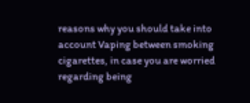reasons why you should take into account Vaping between smoking cigarettes, in case you are worried regarding being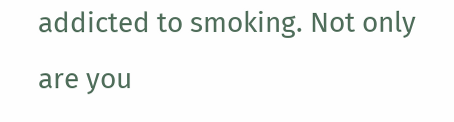addicted to smoking. Not only are you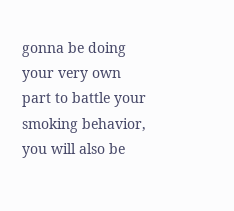gonna be doing your very own part to battle your smoking behavior, you will also be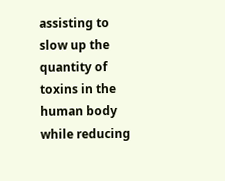assisting to slow up the quantity of toxins in the human body while reducing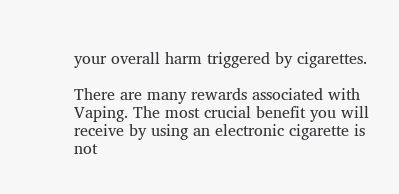your overall harm triggered by cigarettes.

There are many rewards associated with Vaping. The most crucial benefit you will receive by using an electronic cigarette is not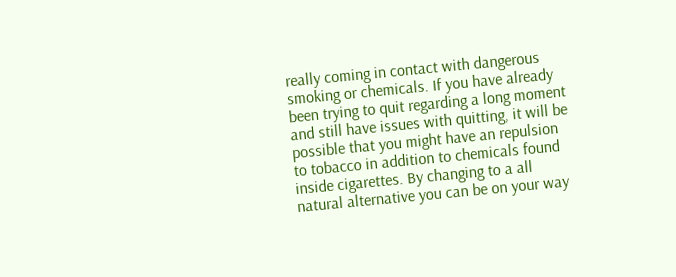really coming in contact with dangerous smoking or chemicals. If you have already been trying to quit regarding a long moment and still have issues with quitting, it will be possible that you might have an repulsion to tobacco in addition to chemicals found inside cigarettes. By changing to a all natural alternative you can be on your way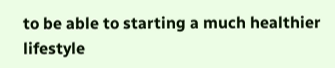to be able to starting a much healthier lifestyle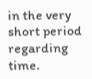in the very short period regarding time.